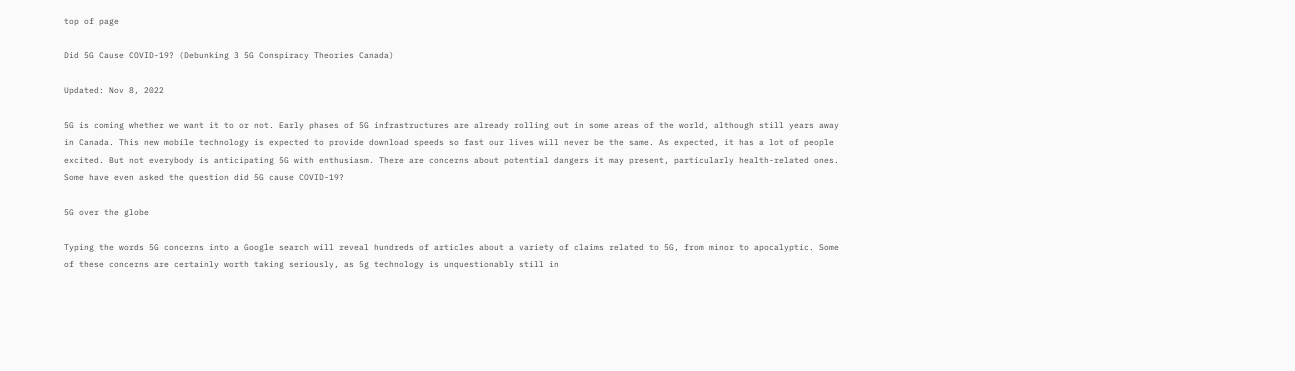top of page

Did 5G Cause COVID-19? (Debunking 3 5G Conspiracy Theories Canada)

Updated: Nov 8, 2022

5G is coming whether we want it to or not. Early phases of 5G infrastructures are already rolling out in some areas of the world, although still years away in Canada. This new mobile technology is expected to provide download speeds so fast our lives will never be the same. As expected, it has a lot of people excited. But not everybody is anticipating 5G with enthusiasm. There are concerns about potential dangers it may present, particularly health-related ones. Some have even asked the question did 5G cause COVID-19?

5G over the globe

Typing the words 5G concerns into a Google search will reveal hundreds of articles about a variety of claims related to 5G, from minor to apocalyptic. Some of these concerns are certainly worth taking seriously, as 5g technology is unquestionably still in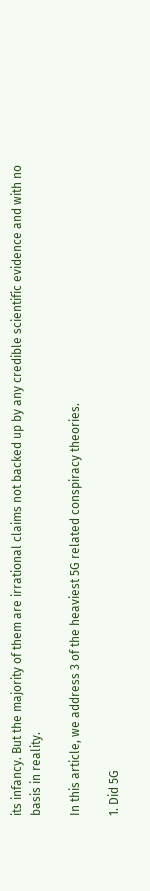its infancy. But the majority of them are irrational claims not backed up by any credible scientific evidence and with no basis in reality.

In this article, we address 3 of the heaviest 5G related conspiracy theories.

1. Did 5G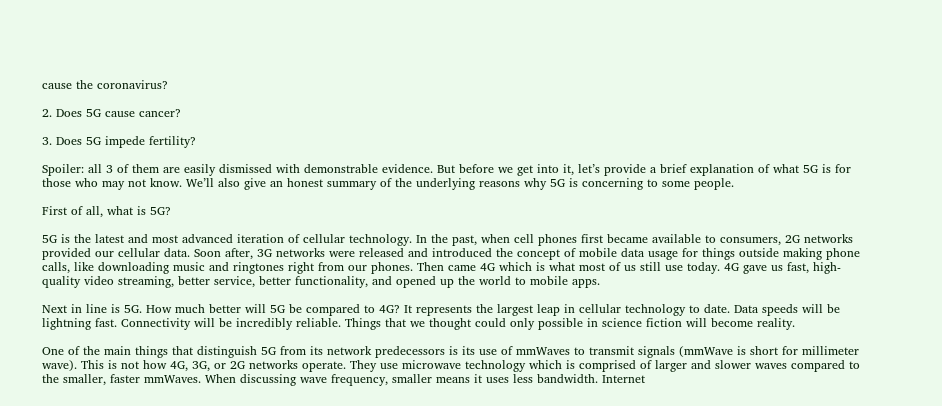cause the coronavirus?

2. Does 5G cause cancer?

3. Does 5G impede fertility?

Spoiler: all 3 of them are easily dismissed with demonstrable evidence. But before we get into it, let’s provide a brief explanation of what 5G is for those who may not know. We’ll also give an honest summary of the underlying reasons why 5G is concerning to some people.

First of all, what is 5G?

5G is the latest and most advanced iteration of cellular technology. In the past, when cell phones first became available to consumers, 2G networks provided our cellular data. Soon after, 3G networks were released and introduced the concept of mobile data usage for things outside making phone calls, like downloading music and ringtones right from our phones. Then came 4G which is what most of us still use today. 4G gave us fast, high-quality video streaming, better service, better functionality, and opened up the world to mobile apps.

Next in line is 5G. How much better will 5G be compared to 4G? It represents the largest leap in cellular technology to date. Data speeds will be lightning fast. Connectivity will be incredibly reliable. Things that we thought could only possible in science fiction will become reality.

One of the main things that distinguish 5G from its network predecessors is its use of mmWaves to transmit signals (mmWave is short for millimeter wave). This is not how 4G, 3G, or 2G networks operate. They use microwave technology which is comprised of larger and slower waves compared to the smaller, faster mmWaves. When discussing wave frequency, smaller means it uses less bandwidth. Internet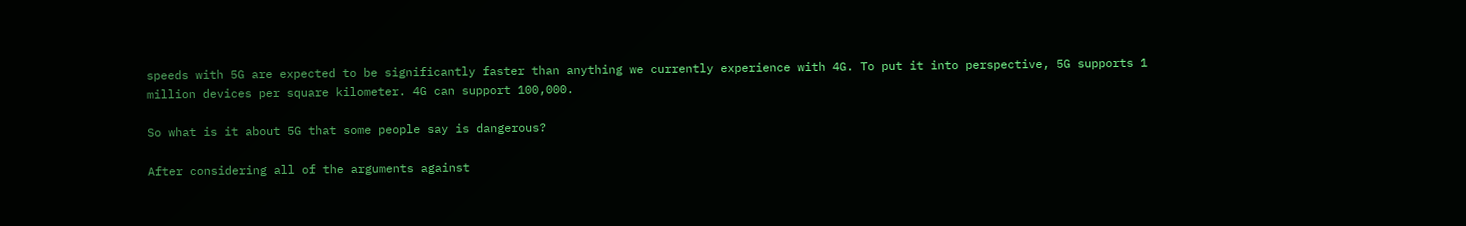speeds with 5G are expected to be significantly faster than anything we currently experience with 4G. To put it into perspective, 5G supports 1 million devices per square kilometer. 4G can support 100,000.

So what is it about 5G that some people say is dangerous?

After considering all of the arguments against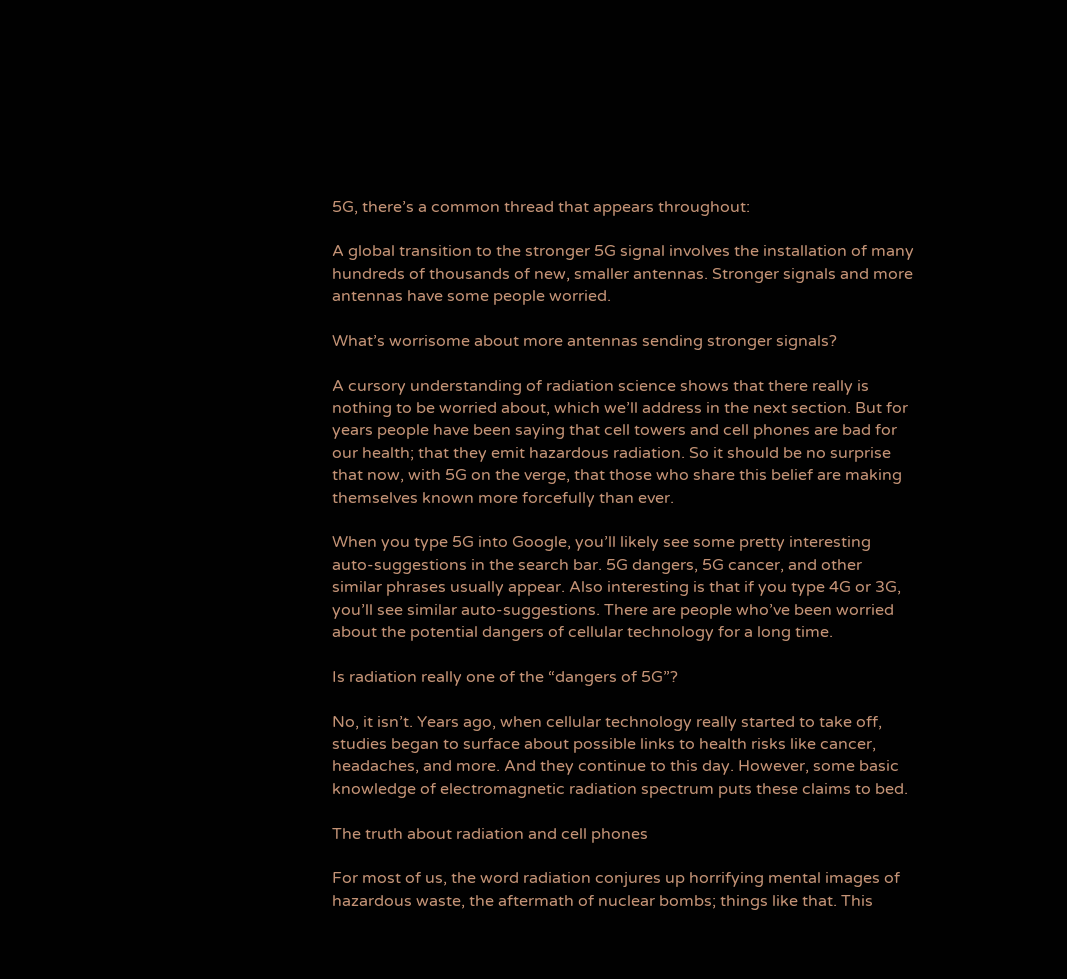5G, there’s a common thread that appears throughout:

A global transition to the stronger 5G signal involves the installation of many hundreds of thousands of new, smaller antennas. Stronger signals and more antennas have some people worried.

What’s worrisome about more antennas sending stronger signals?

A cursory understanding of radiation science shows that there really is nothing to be worried about, which we’ll address in the next section. But for years people have been saying that cell towers and cell phones are bad for our health; that they emit hazardous radiation. So it should be no surprise that now, with 5G on the verge, that those who share this belief are making themselves known more forcefully than ever.

When you type 5G into Google, you’ll likely see some pretty interesting auto-suggestions in the search bar. 5G dangers, 5G cancer, and other similar phrases usually appear. Also interesting is that if you type 4G or 3G, you’ll see similar auto-suggestions. There are people who’ve been worried about the potential dangers of cellular technology for a long time.

Is radiation really one of the “dangers of 5G”?

No, it isn’t. Years ago, when cellular technology really started to take off, studies began to surface about possible links to health risks like cancer, headaches, and more. And they continue to this day. However, some basic knowledge of electromagnetic radiation spectrum puts these claims to bed.

The truth about radiation and cell phones

For most of us, the word radiation conjures up horrifying mental images of hazardous waste, the aftermath of nuclear bombs; things like that. This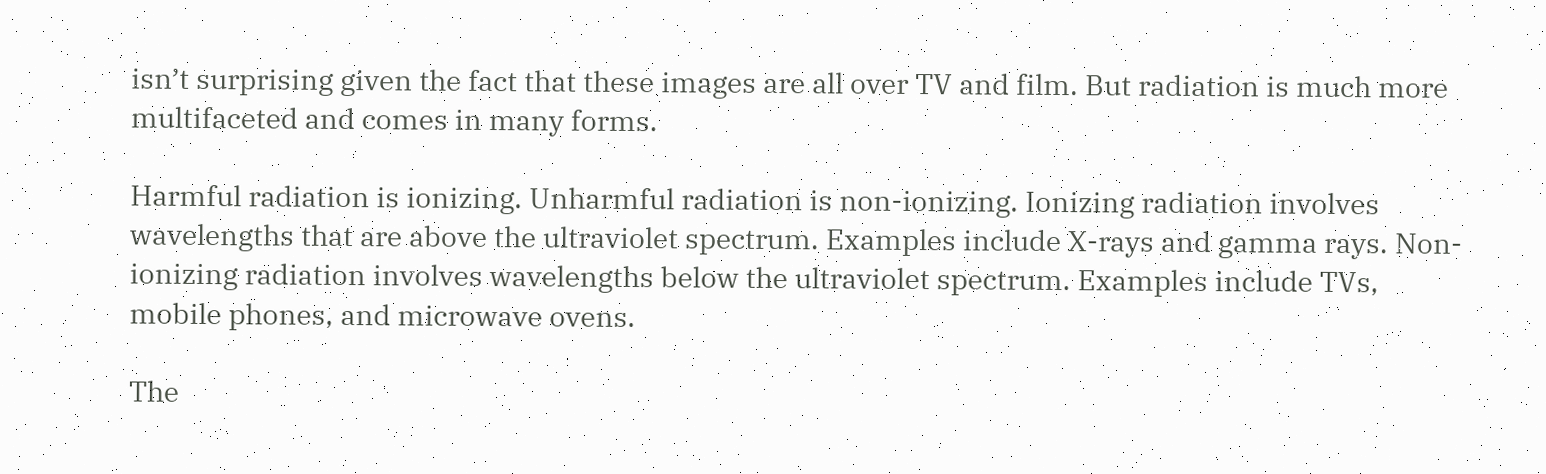isn’t surprising given the fact that these images are all over TV and film. But radiation is much more multifaceted and comes in many forms.

Harmful radiation is ionizing. Unharmful radiation is non-ionizing. Ionizing radiation involves wavelengths that are above the ultraviolet spectrum. Examples include X-rays and gamma rays. Non-ionizing radiation involves wavelengths below the ultraviolet spectrum. Examples include TVs, mobile phones, and microwave ovens.

The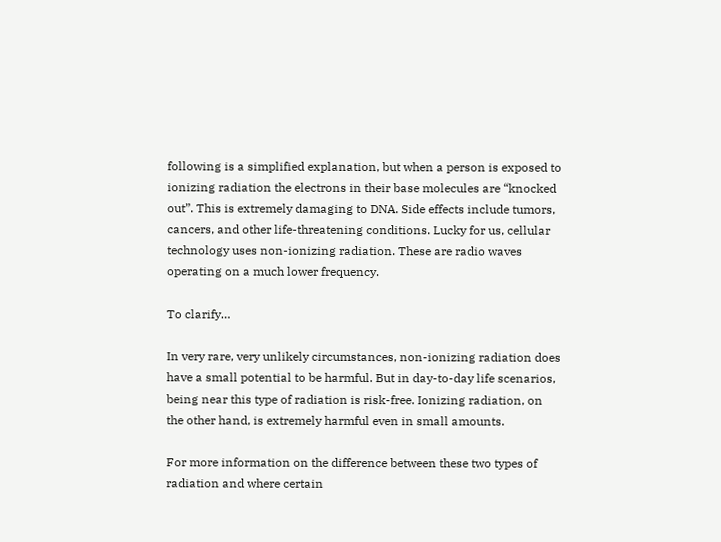following is a simplified explanation, but when a person is exposed to ionizing radiation the electrons in their base molecules are “knocked out”. This is extremely damaging to DNA. Side effects include tumors, cancers, and other life-threatening conditions. Lucky for us, cellular technology uses non-ionizing radiation. These are radio waves operating on a much lower frequency.

To clarify…

In very rare, very unlikely circumstances, non-ionizing radiation does have a small potential to be harmful. But in day-to-day life scenarios, being near this type of radiation is risk-free. Ionizing radiation, on the other hand, is extremely harmful even in small amounts.

For more information on the difference between these two types of radiation and where certain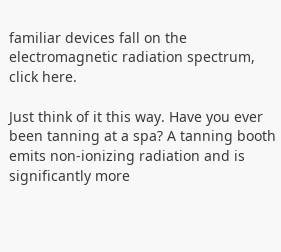familiar devices fall on the electromagnetic radiation spectrum, click here.

Just think of it this way. Have you ever been tanning at a spa? A tanning booth emits non-ionizing radiation and is significantly more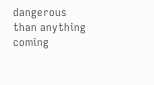dangerous than anything coming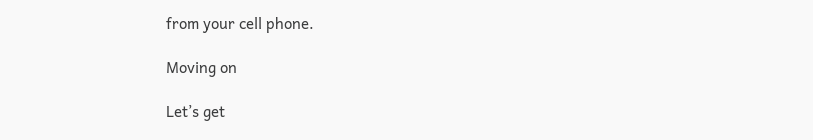from your cell phone.

Moving on

Let’s get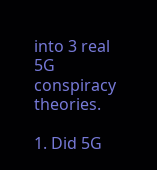into 3 real 5G conspiracy theories.

1. Did 5G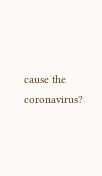cause the coronavirus?